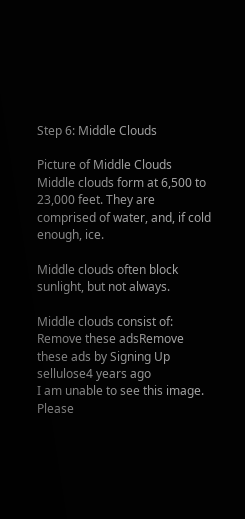Step 6: Middle Clouds

Picture of Middle Clouds
Middle clouds form at 6,500 to 23,000 feet. They are comprised of water, and, if cold enough, ice.

Middle clouds often block sunlight, but not always.

Middle clouds consist of:
Remove these adsRemove these ads by Signing Up
sellulose4 years ago
I am unable to see this image. Please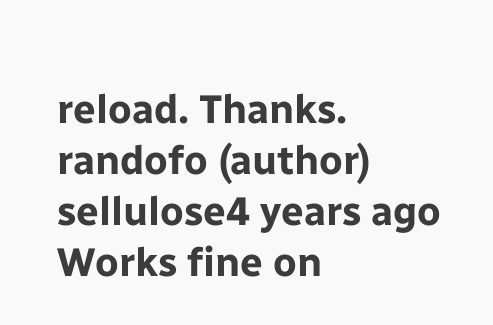reload. Thanks.
randofo (author)  sellulose4 years ago
Works fine on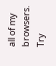all of my browsers. Try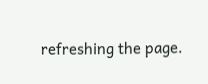refreshing the page.